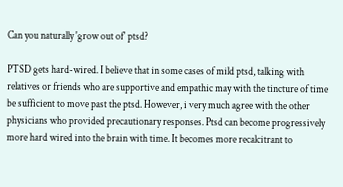Can you naturally 'grow out of' ptsd?

PTSD gets hard-wired. I believe that in some cases of mild ptsd, talking with relatives or friends who are supportive and empathic may with the tincture of time be sufficient to move past the ptsd. However, i very much agree with the other physicians who provided precautionary responses. Ptsd can become progressively more hard wired into the brain with time. It becomes more recalcitrant to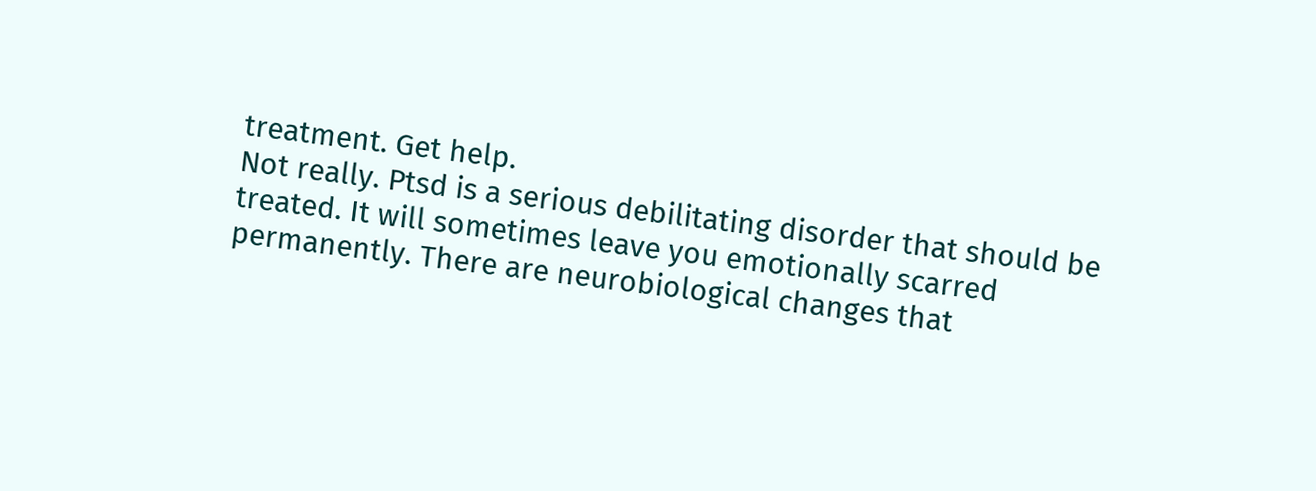treatment. Get help.
Not really. Ptsd is a serious debilitating disorder that should be treated. It will sometimes leave you emotionally scarred permanently. There are neurobiological changes that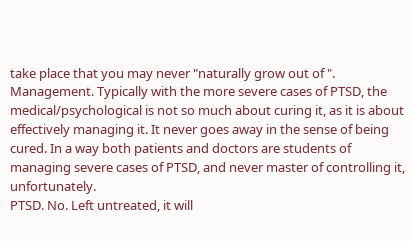take place that you may never "naturally grow out of ".
Management. Typically with the more severe cases of PTSD, the medical/psychological is not so much about curing it, as it is about effectively managing it. It never goes away in the sense of being cured. In a way both patients and doctors are students of managing severe cases of PTSD, and never master of controlling it, unfortunately.
PTSD. No. Left untreated, it will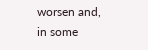worsen and, in some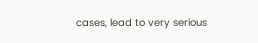cases, lead to very serious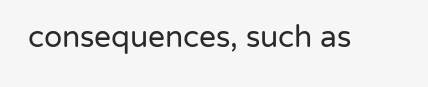consequences, such as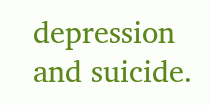depression and suicide.